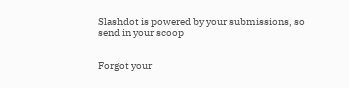Slashdot is powered by your submissions, so send in your scoop


Forgot your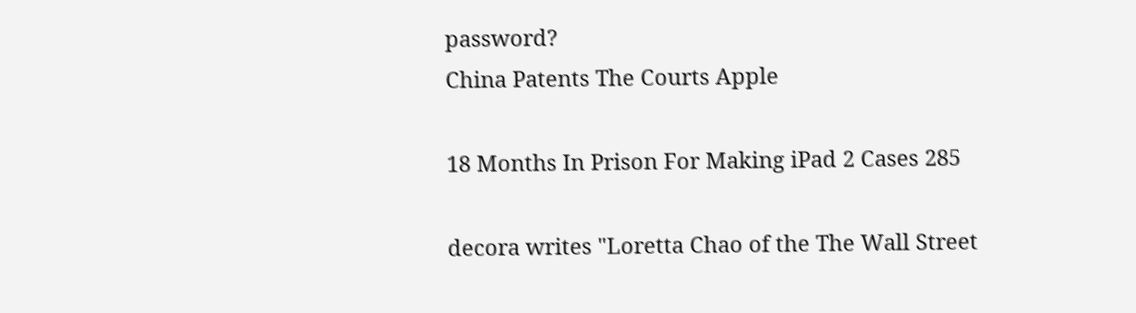password?
China Patents The Courts Apple

18 Months In Prison For Making iPad 2 Cases 285

decora writes "Loretta Chao of the The Wall Street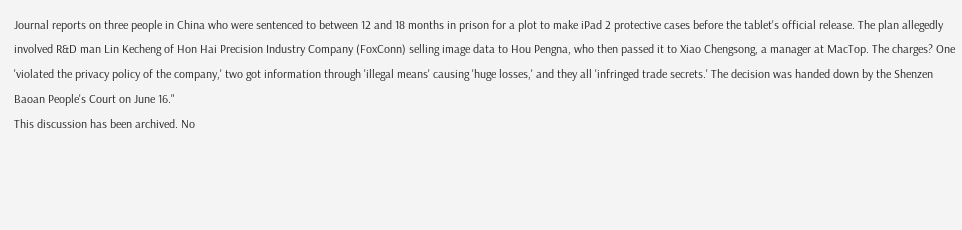Journal reports on three people in China who were sentenced to between 12 and 18 months in prison for a plot to make iPad 2 protective cases before the tablet's official release. The plan allegedly involved R&D man Lin Kecheng of Hon Hai Precision Industry Company (FoxConn) selling image data to Hou Pengna, who then passed it to Xiao Chengsong, a manager at MacTop. The charges? One 'violated the privacy policy of the company,' two got information through 'illegal means' causing 'huge losses,' and they all 'infringed trade secrets.' The decision was handed down by the Shenzen Baoan People's Court on June 16."
This discussion has been archived. No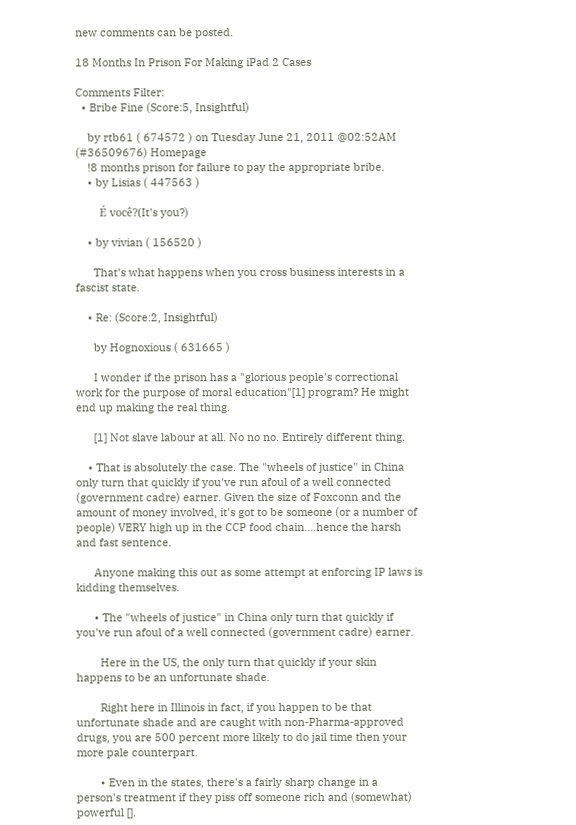new comments can be posted.

18 Months In Prison For Making iPad 2 Cases

Comments Filter:
  • Bribe Fine (Score:5, Insightful)

    by rtb61 ( 674572 ) on Tuesday June 21, 2011 @02:52AM (#36509676) Homepage
    !8 months prison for failure to pay the appropriate bribe.
    • by Lisias ( 447563 )

        É você?(It's you?)

    • by vivian ( 156520 )

      That's what happens when you cross business interests in a fascist state.

    • Re: (Score:2, Insightful)

      by Hognoxious ( 631665 )

      I wonder if the prison has a "glorious people's correctional work for the purpose of moral education"[1] program? He might end up making the real thing.

      [1] Not slave labour at all. No no no. Entirely different thing.

    • That is absolutely the case. The "wheels of justice" in China only turn that quickly if you've run afoul of a well connected (government cadre) earner. Given the size of Foxconn and the amount of money involved, it's got to be someone (or a number of people) VERY high up in the CCP food chain....hence the harsh and fast sentence.

      Anyone making this out as some attempt at enforcing IP laws is kidding themselves.

      • The "wheels of justice" in China only turn that quickly if you've run afoul of a well connected (government cadre) earner.

        Here in the US, the only turn that quickly if your skin happens to be an unfortunate shade.

        Right here in Illinois in fact, if you happen to be that unfortunate shade and are caught with non-Pharma-approved drugs, you are 500 percent more likely to do jail time then your more pale counterpart.

        • Even in the states, there's a fairly sharp change in a person's treatment if they piss off someone rich and (somewhat) powerful [].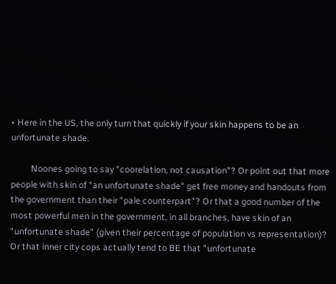• Here in the US, the only turn that quickly if your skin happens to be an unfortunate shade.

          Noones going to say "coorelation, not causation"? Or point out that more people with skin of "an unfortunate shade" get free money and handouts from the government than their "pale counterpart"? Or that a good number of the most powerful men in the government, in all branches, have skin of an "unfortunate shade" (given their percentage of population vs representation)? Or that inner city cops actually tend to BE that "unfortunate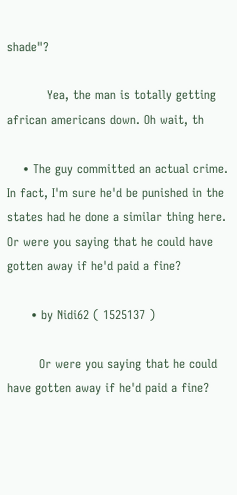shade"?

          Yea, the man is totally getting african americans down. Oh wait, th

    • The guy committed an actual crime. In fact, I'm sure he'd be punished in the states had he done a similar thing here. Or were you saying that he could have gotten away if he'd paid a fine?

      • by Nidi62 ( 1525137 )

        Or were you saying that he could have gotten away if he'd paid a fine?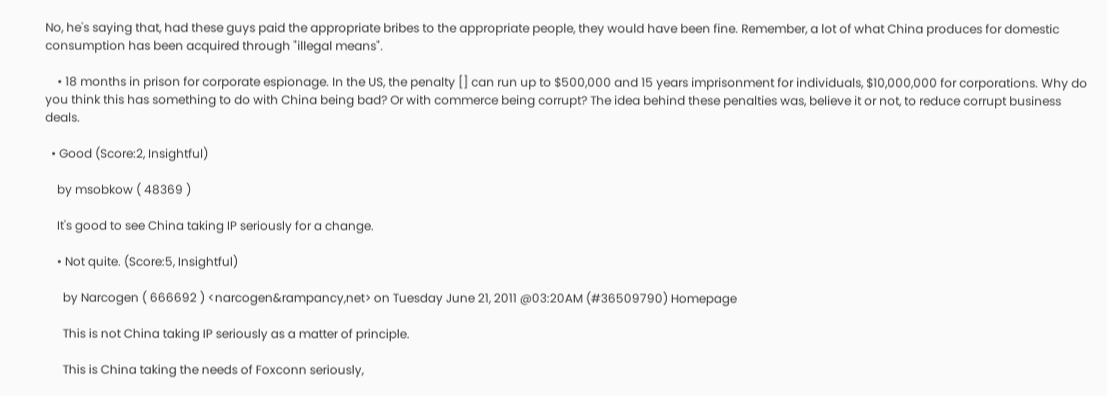No, he's saying that, had these guys paid the appropriate bribes to the appropriate people, they would have been fine. Remember, a lot of what China produces for domestic consumption has been acquired through "illegal means".

    • 18 months in prison for corporate espionage. In the US, the penalty [] can run up to $500,000 and 15 years imprisonment for individuals, $10,000,000 for corporations. Why do you think this has something to do with China being bad? Or with commerce being corrupt? The idea behind these penalties was, believe it or not, to reduce corrupt business deals.

  • Good (Score:2, Insightful)

    by msobkow ( 48369 )

    It's good to see China taking IP seriously for a change.

    • Not quite. (Score:5, Insightful)

      by Narcogen ( 666692 ) <narcogen&rampancy,net> on Tuesday June 21, 2011 @03:20AM (#36509790) Homepage

      This is not China taking IP seriously as a matter of principle.

      This is China taking the needs of Foxconn seriously,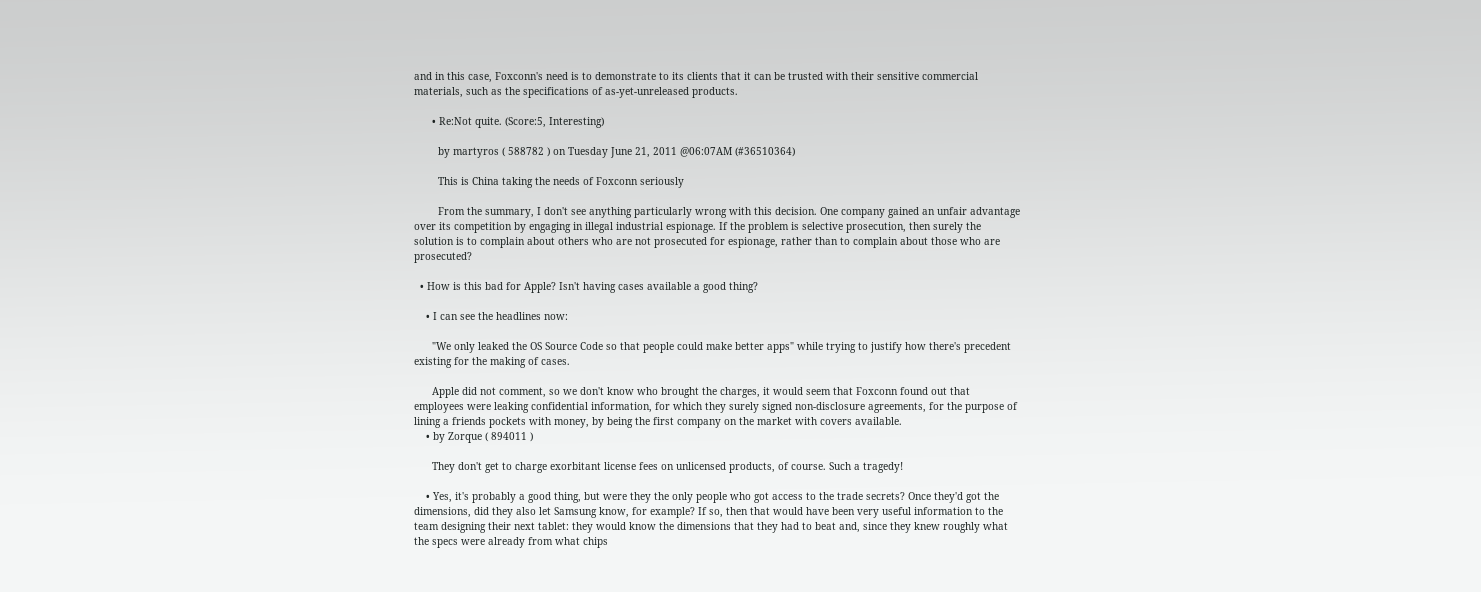and in this case, Foxconn's need is to demonstrate to its clients that it can be trusted with their sensitive commercial materials, such as the specifications of as-yet-unreleased products.

      • Re:Not quite. (Score:5, Interesting)

        by martyros ( 588782 ) on Tuesday June 21, 2011 @06:07AM (#36510364)

        This is China taking the needs of Foxconn seriously

        From the summary, I don't see anything particularly wrong with this decision. One company gained an unfair advantage over its competition by engaging in illegal industrial espionage. If the problem is selective prosecution, then surely the solution is to complain about others who are not prosecuted for espionage, rather than to complain about those who are prosecuted?

  • How is this bad for Apple? Isn't having cases available a good thing?

    • I can see the headlines now:

      "We only leaked the OS Source Code so that people could make better apps" while trying to justify how there's precedent existing for the making of cases.

      Apple did not comment, so we don't know who brought the charges, it would seem that Foxconn found out that employees were leaking confidential information, for which they surely signed non-disclosure agreements, for the purpose of lining a friends pockets with money, by being the first company on the market with covers available.
    • by Zorque ( 894011 )

      They don't get to charge exorbitant license fees on unlicensed products, of course. Such a tragedy!

    • Yes, it's probably a good thing, but were they the only people who got access to the trade secrets? Once they'd got the dimensions, did they also let Samsung know, for example? If so, then that would have been very useful information to the team designing their next tablet: they would know the dimensions that they had to beat and, since they knew roughly what the specs were already from what chips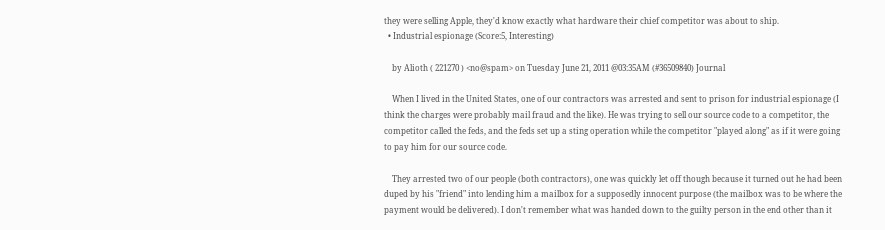they were selling Apple, they'd know exactly what hardware their chief competitor was about to ship.
  • Industrial espionage (Score:5, Interesting)

    by Alioth ( 221270 ) <no@spam> on Tuesday June 21, 2011 @03:35AM (#36509840) Journal

    When I lived in the United States, one of our contractors was arrested and sent to prison for industrial espionage (I think the charges were probably mail fraud and the like). He was trying to sell our source code to a competitor, the competitor called the feds, and the feds set up a sting operation while the competitor "played along" as if it were going to pay him for our source code.

    They arrested two of our people (both contractors), one was quickly let off though because it turned out he had been duped by his "friend" into lending him a mailbox for a supposedly innocent purpose (the mailbox was to be where the payment would be delivered). I don't remember what was handed down to the guilty person in the end other than it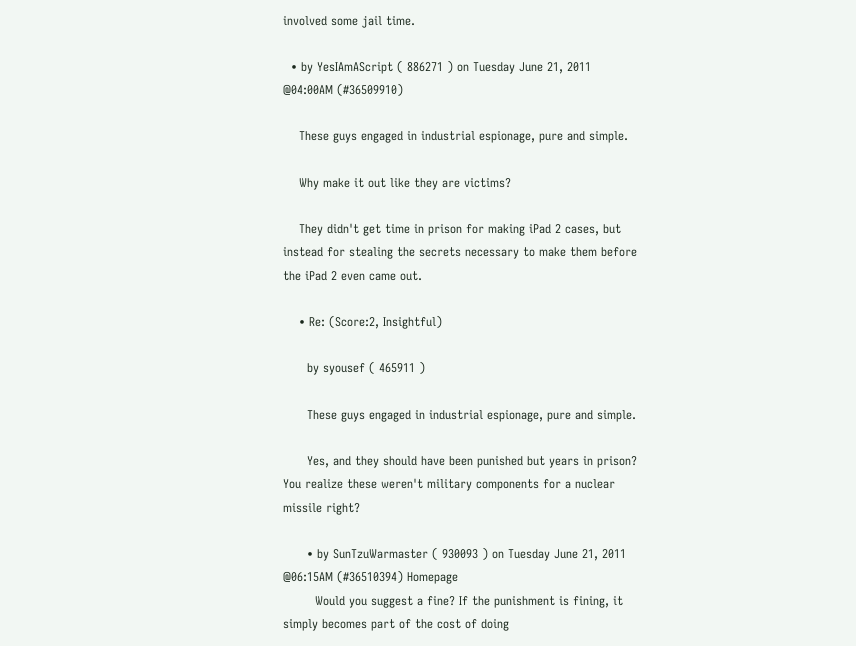involved some jail time.

  • by YesIAmAScript ( 886271 ) on Tuesday June 21, 2011 @04:00AM (#36509910)

    These guys engaged in industrial espionage, pure and simple.

    Why make it out like they are victims?

    They didn't get time in prison for making iPad 2 cases, but instead for stealing the secrets necessary to make them before the iPad 2 even came out.

    • Re: (Score:2, Insightful)

      by syousef ( 465911 )

      These guys engaged in industrial espionage, pure and simple.

      Yes, and they should have been punished but years in prison? You realize these weren't military components for a nuclear missile right?

      • by SunTzuWarmaster ( 930093 ) on Tuesday June 21, 2011 @06:15AM (#36510394) Homepage
        Would you suggest a fine? If the punishment is fining, it simply becomes part of the cost of doing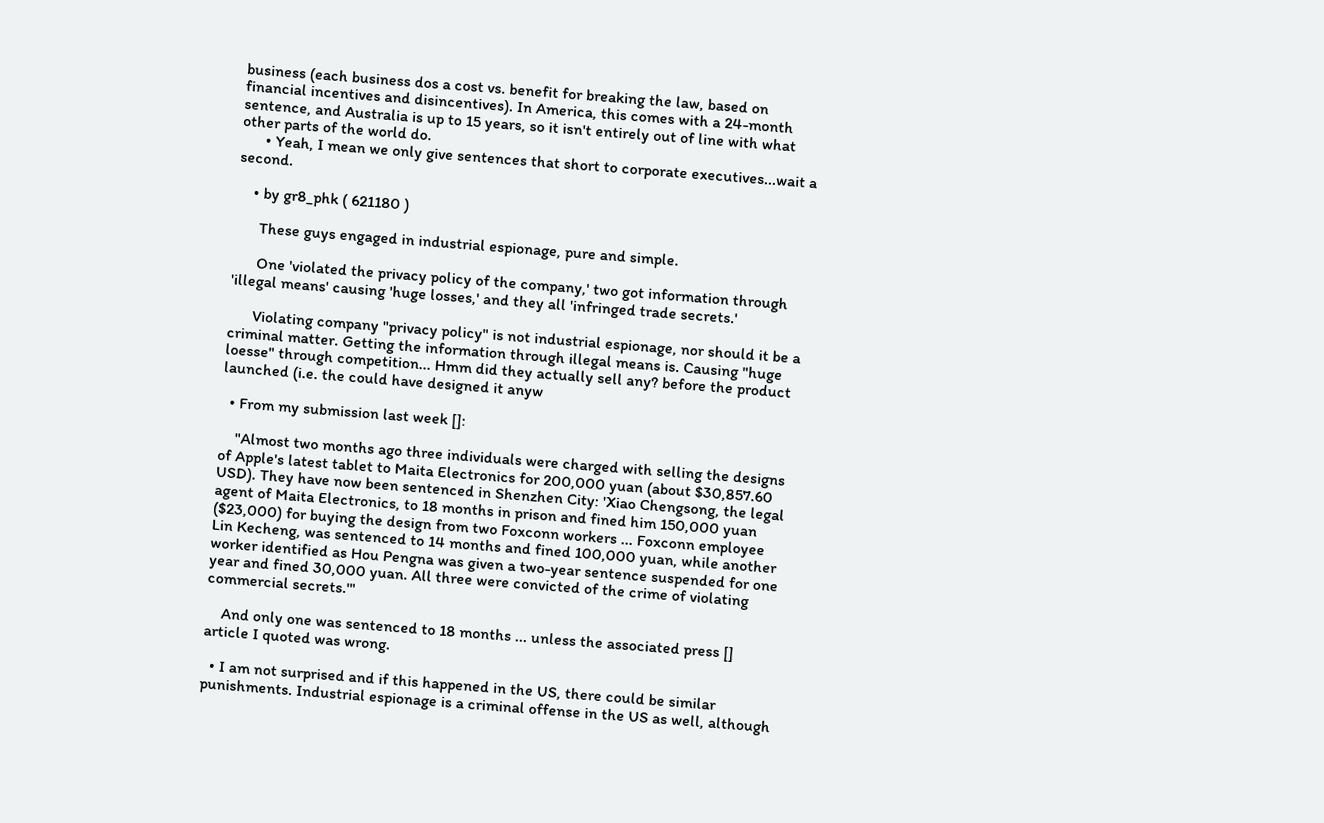business (each business dos a cost vs. benefit for breaking the law, based on financial incentives and disincentives). In America, this comes with a 24-month sentence, and Australia is up to 15 years, so it isn't entirely out of line with what other parts of the world do.
      • Yeah, I mean we only give sentences that short to corporate executives...wait a second.

    • by gr8_phk ( 621180 )

      These guys engaged in industrial espionage, pure and simple.

      One 'violated the privacy policy of the company,' two got information through 'illegal means' causing 'huge losses,' and they all 'infringed trade secrets.'

      Violating company "privacy policy" is not industrial espionage, nor should it be a criminal matter. Getting the information through illegal means is. Causing "huge loesse" through competition... Hmm did they actually sell any? before the product launched (i.e. the could have designed it anyw

  • From my submission last week []:

    "Almost two months ago three individuals were charged with selling the designs of Apple's latest tablet to Maita Electronics for 200,000 yuan (about $30,857.60 USD). They have now been sentenced in Shenzhen City: 'Xiao Chengsong, the legal agent of Maita Electronics, to 18 months in prison and fined him 150,000 yuan ($23,000) for buying the design from two Foxconn workers ... Foxconn employee Lin Kecheng, was sentenced to 14 months and fined 100,000 yuan, while another worker identified as Hou Pengna was given a two-year sentence suspended for one year and fined 30,000 yuan. All three were convicted of the crime of violating commercial secrets.'"

    And only one was sentenced to 18 months ... unless the associated press [] article I quoted was wrong.

  • I am not surprised and if this happened in the US, there could be similar punishments. Industrial espionage is a criminal offense in the US as well, although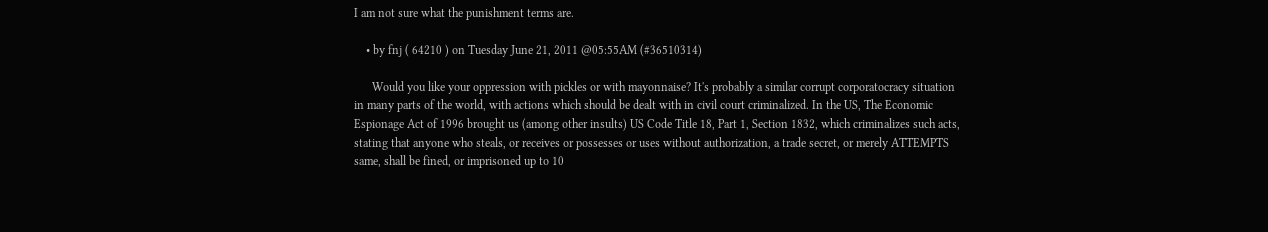I am not sure what the punishment terms are.

    • by fnj ( 64210 ) on Tuesday June 21, 2011 @05:55AM (#36510314)

      Would you like your oppression with pickles or with mayonnaise? It's probably a similar corrupt corporatocracy situation in many parts of the world, with actions which should be dealt with in civil court criminalized. In the US, The Economic Espionage Act of 1996 brought us (among other insults) US Code Title 18, Part 1, Section 1832, which criminalizes such acts, stating that anyone who steals, or receives or possesses or uses without authorization, a trade secret, or merely ATTEMPTS same, shall be fined, or imprisoned up to 10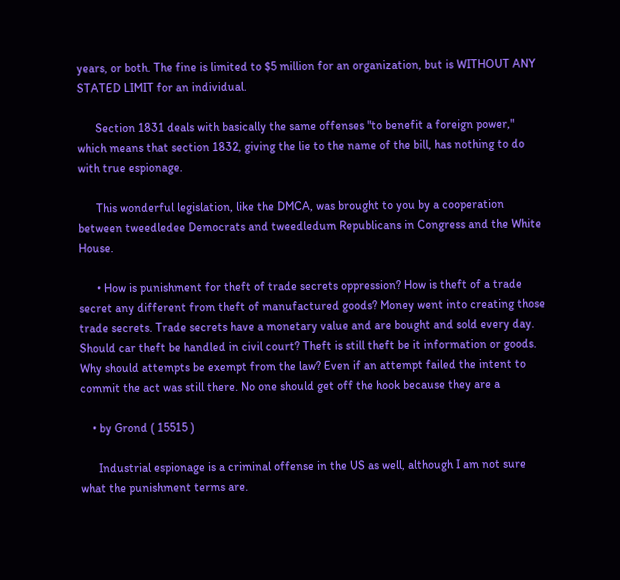years, or both. The fine is limited to $5 million for an organization, but is WITHOUT ANY STATED LIMIT for an individual.

      Section 1831 deals with basically the same offenses "to benefit a foreign power," which means that section 1832, giving the lie to the name of the bill, has nothing to do with true espionage.

      This wonderful legislation, like the DMCA, was brought to you by a cooperation between tweedledee Democrats and tweedledum Republicans in Congress and the White House.

      • How is punishment for theft of trade secrets oppression? How is theft of a trade secret any different from theft of manufactured goods? Money went into creating those trade secrets. Trade secrets have a monetary value and are bought and sold every day. Should car theft be handled in civil court? Theft is still theft be it information or goods. Why should attempts be exempt from the law? Even if an attempt failed the intent to commit the act was still there. No one should get off the hook because they are a

    • by Grond ( 15515 )

      Industrial espionage is a criminal offense in the US as well, although I am not sure what the punishment terms are.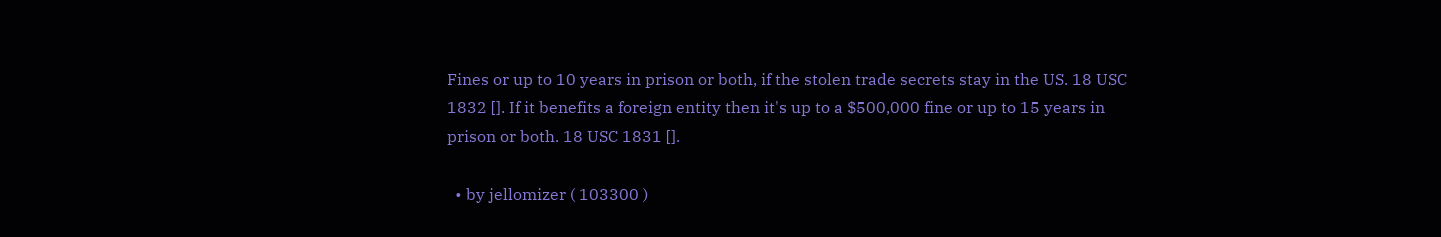Fines or up to 10 years in prison or both, if the stolen trade secrets stay in the US. 18 USC 1832 []. If it benefits a foreign entity then it's up to a $500,000 fine or up to 15 years in prison or both. 18 USC 1831 [].

  • by jellomizer ( 103300 )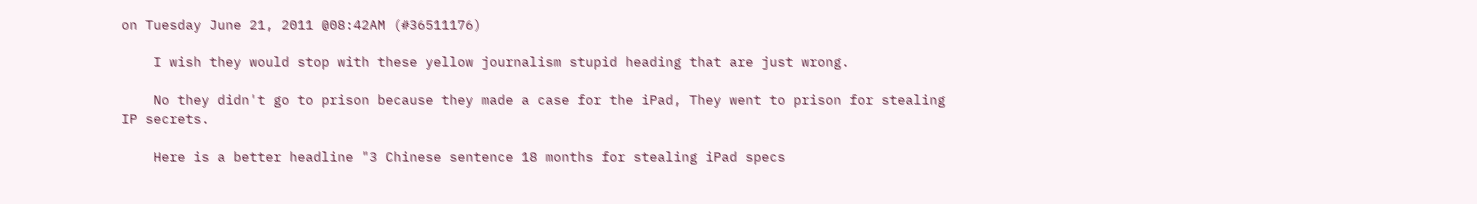on Tuesday June 21, 2011 @08:42AM (#36511176)

    I wish they would stop with these yellow journalism stupid heading that are just wrong.

    No they didn't go to prison because they made a case for the iPad, They went to prison for stealing IP secrets.

    Here is a better headline "3 Chinese sentence 18 months for stealing iPad specs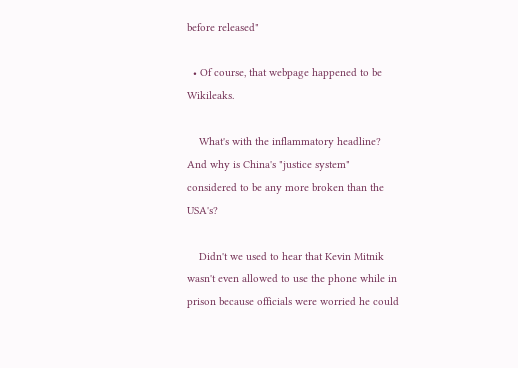before released"

  • Of course, that webpage happened to be Wikileaks.

    What's with the inflammatory headline? And why is China's "justice system" considered to be any more broken than the USA's?

    Didn't we used to hear that Kevin Mitnik wasn't even allowed to use the phone while in prison because officials were worried he could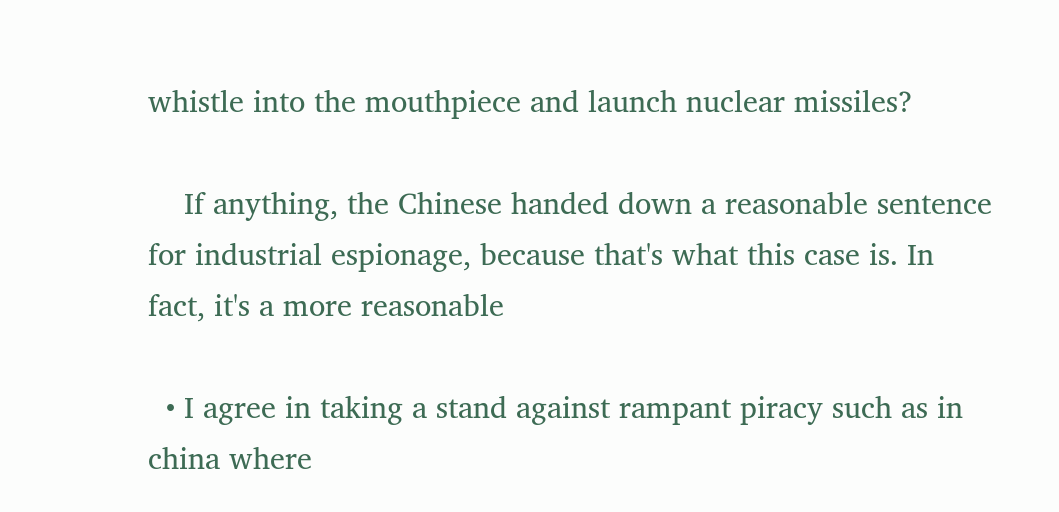whistle into the mouthpiece and launch nuclear missiles?

    If anything, the Chinese handed down a reasonable sentence for industrial espionage, because that's what this case is. In fact, it's a more reasonable

  • I agree in taking a stand against rampant piracy such as in china where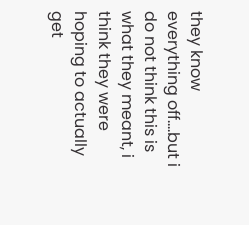they know everything off....but i do not think this is what they meant, i think they were hoping to actually get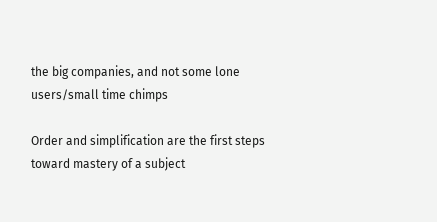the big companies, and not some lone users/small time chimps

Order and simplification are the first steps toward mastery of a subject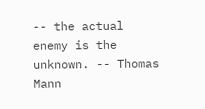-- the actual enemy is the unknown. -- Thomas Mann